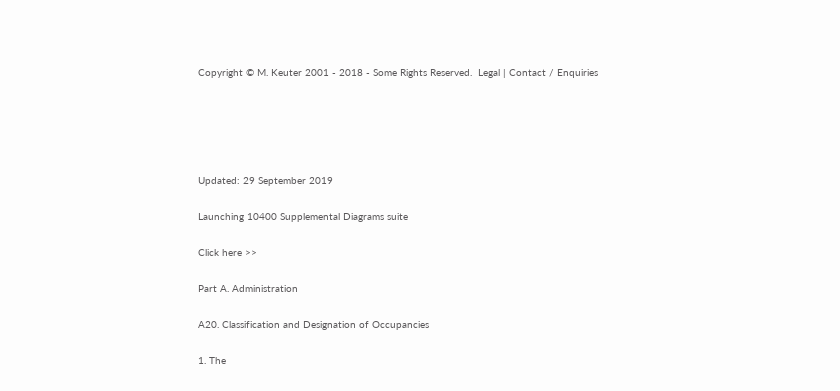Copyright © M. Keuter 2001 - 2018 - Some Rights Reserved.  Legal | Contact / Enquiries





Updated: 29 September 2019

Launching 10400 Supplemental Diagrams suite

Click here >>

Part A. Administration

A20. Classification and Designation of Occupancies

1. The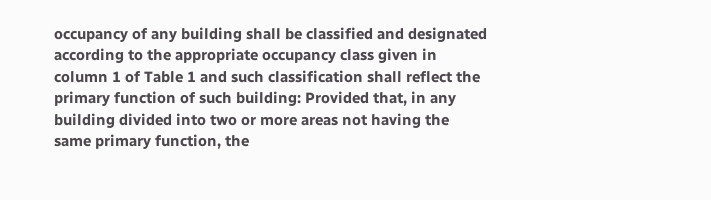occupancy of any building shall be classified and designated according to the appropriate occupancy class given in column 1 of Table 1 and such classification shall reflect the primary function of such building: Provided that, in any building divided into two or more areas not having the same primary function, the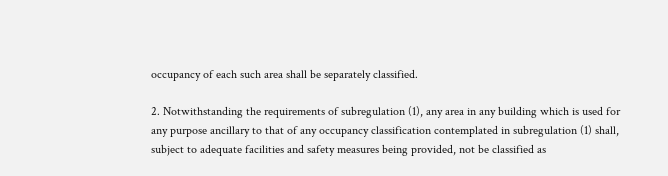occupancy of each such area shall be separately classified.

2. Notwithstanding the requirements of subregulation (1), any area in any building which is used for any purpose ancillary to that of any occupancy classification contemplated in subregulation (1) shall, subject to adequate facilities and safety measures being provided, not be classified as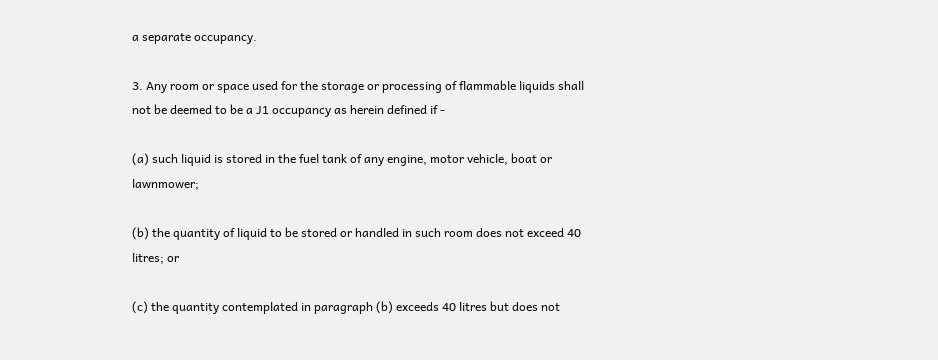a separate occupancy.

3. Any room or space used for the storage or processing of flammable liquids shall not be deemed to be a J1 occupancy as herein defined if -

(a) such liquid is stored in the fuel tank of any engine, motor vehicle, boat or lawnmower;

(b) the quantity of liquid to be stored or handled in such room does not exceed 40 litres; or

(c) the quantity contemplated in paragraph (b) exceeds 40 litres but does not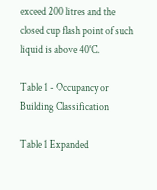exceed 200 litres and the closed cup flash point of such liquid is above 40°C.

Table 1 - Occupancy or Building Classification

Table 1 Expanded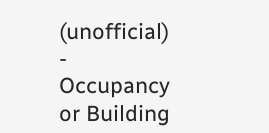(unofficial) - Occupancy or Building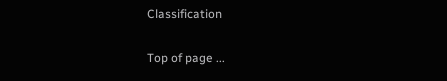Classification

Top of page ...